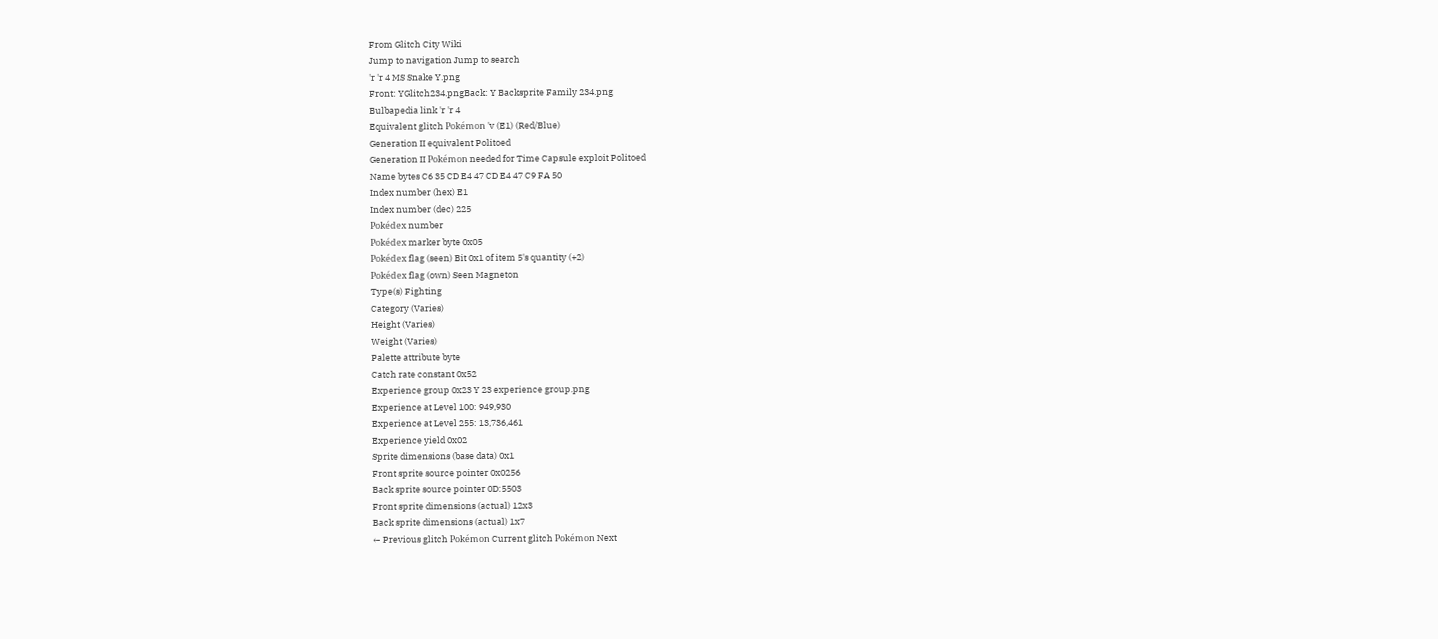From Glitch City Wiki
Jump to navigation Jump to search
'r 'r 4 MS Snake Y.png
Front: YGlitch234.pngBack: Y Backsprite Family 234.png
Bulbapedia link 'r 'r 4
Equivalent glitch Pokémon 'v (E1) (Red/Blue)
Generation II equivalent Politoed
Generation II Pokémon needed for Time Capsule exploit Politoed
Name bytes C6 35 CD E4 47 CD E4 47 C9 FA 50
Index number (hex) E1
Index number (dec) 225
Pokédex number
Pokédex marker byte 0x05
Pokédex flag (seen) Bit 0x1 of item 5's quantity (+2)
Pokédex flag (own) Seen Magneton
Type(s) Fighting
Category (Varies)
Height (Varies)
Weight (Varies)
Palette attribute byte
Catch rate constant 0x52
Experience group 0x23 Y 23 experience group.png
Experience at Level 100: 949,930
Experience at Level 255: 13,736,461
Experience yield 0x02
Sprite dimensions (base data) 0x1
Front sprite source pointer 0x0256
Back sprite source pointer 0D:5503
Front sprite dimensions (actual) 12x3
Back sprite dimensions (actual) 1x7
← Previous glitch Pokémon Current glitch Pokémon Next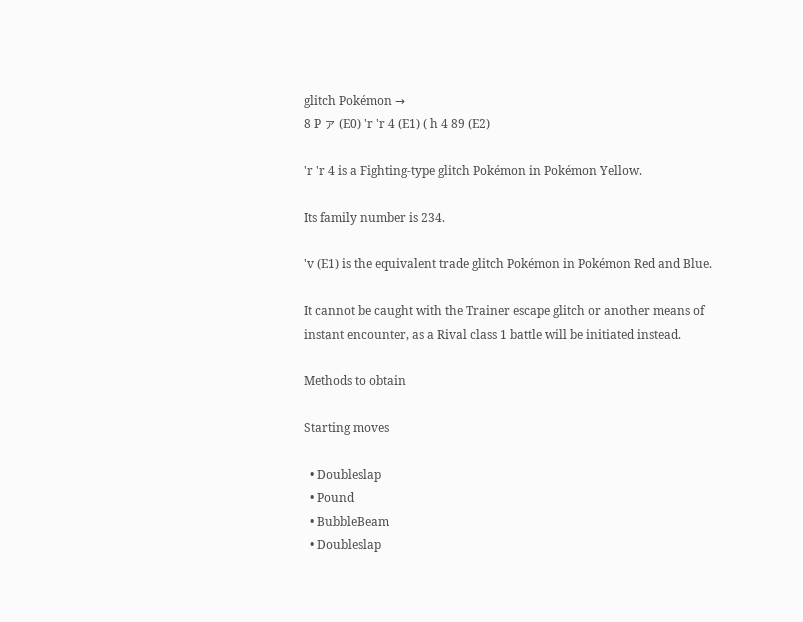glitch Pokémon →
8 P ァ (E0) 'r 'r 4 (E1) ( h 4 89 (E2)

'r 'r 4 is a Fighting-type glitch Pokémon in Pokémon Yellow.

Its family number is 234.

'v (E1) is the equivalent trade glitch Pokémon in Pokémon Red and Blue.

It cannot be caught with the Trainer escape glitch or another means of instant encounter, as a Rival class 1 battle will be initiated instead.

Methods to obtain

Starting moves

  • Doubleslap
  • Pound
  • BubbleBeam
  • Doubleslap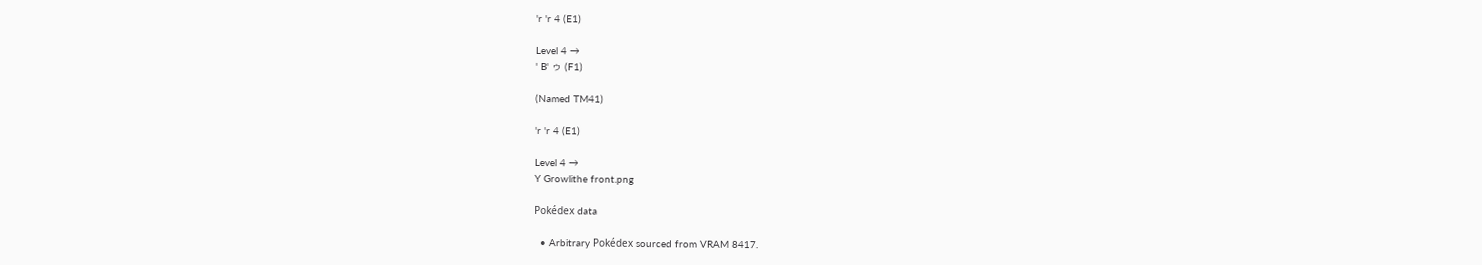'r 'r 4 (E1)

Level 4 →
' B' ゥ (F1)

(Named TM41)

'r 'r 4 (E1)

Level 4 →
Y Growlithe front.png

Pokédex data

  • Arbitrary Pokédex sourced from VRAM 8417.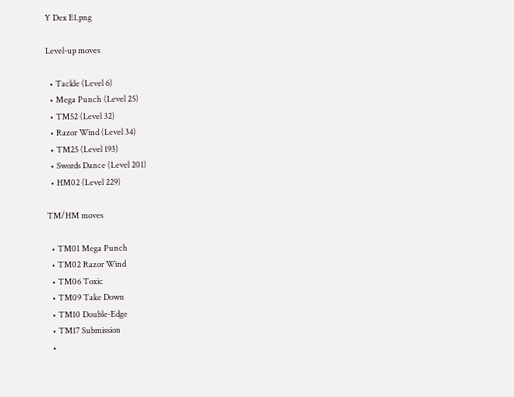Y Dex E1.png

Level-up moves

  • Tackle (Level 6)
  • Mega Punch (Level 25)
  • TM52 (Level 32)
  • Razor Wind (Level 34)
  • TM25 (Level 193)
  • Swords Dance (Level 201)
  • HM02 (Level 229)

TM/HM moves

  • TM01 Mega Punch
  • TM02 Razor Wind
  • TM06 Toxic
  • TM09 Take Down
  • TM10 Double-Edge
  • TM17 Submission
  •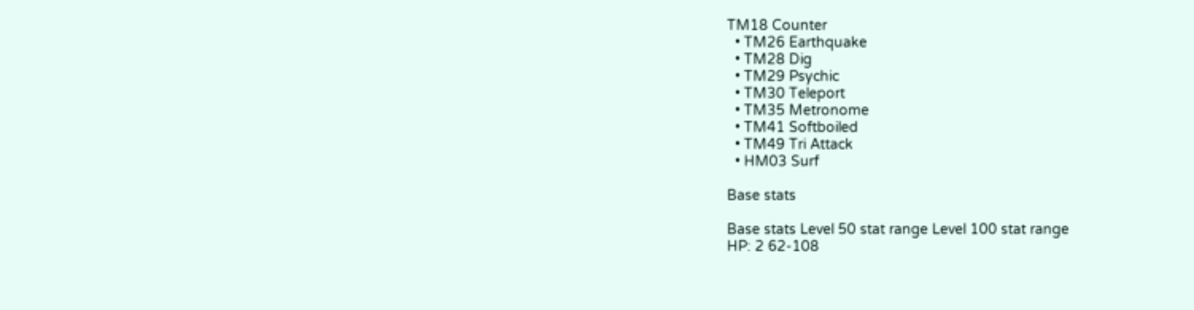TM18 Counter
  • TM26 Earthquake
  • TM28 Dig
  • TM29 Psychic
  • TM30 Teleport
  • TM35 Metronome
  • TM41 Softboiled
  • TM49 Tri Attack
  • HM03 Surf

Base stats

Base stats Level 50 stat range Level 100 stat range
HP: 2 62-108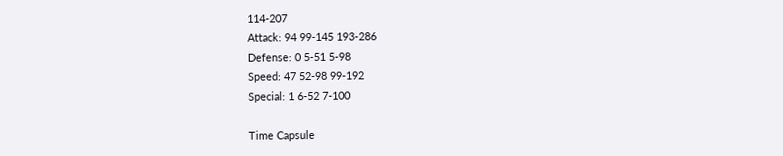114-207
Attack: 94 99-145 193-286
Defense: 0 5-51 5-98
Speed: 47 52-98 99-192
Special: 1 6-52 7-100

Time Capsule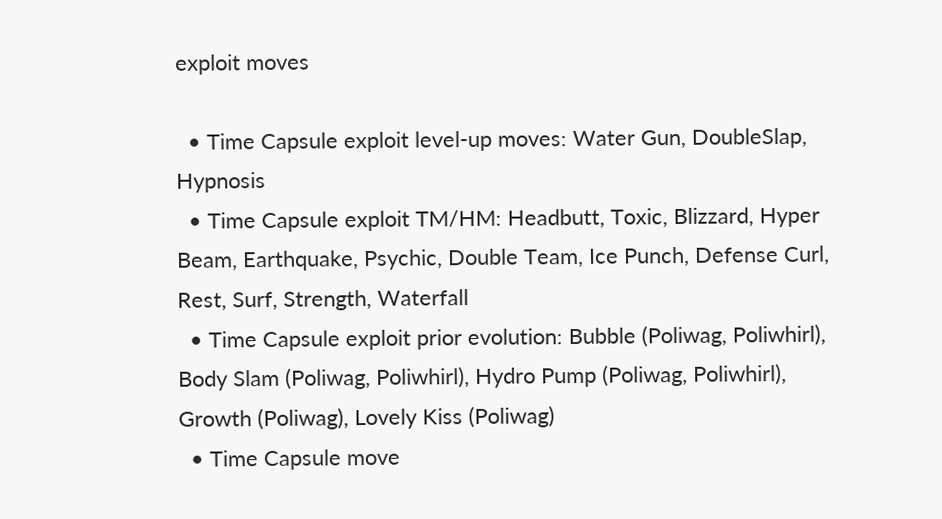exploit moves

  • Time Capsule exploit level-up moves: Water Gun, DoubleSlap, Hypnosis
  • Time Capsule exploit TM/HM: Headbutt, Toxic, Blizzard, Hyper Beam, Earthquake, Psychic, Double Team, Ice Punch, Defense Curl, Rest, Surf, Strength, Waterfall
  • Time Capsule exploit prior evolution: Bubble (Poliwag, Poliwhirl), Body Slam (Poliwag, Poliwhirl), Hydro Pump (Poliwag, Poliwhirl), Growth (Poliwag), Lovely Kiss (Poliwag)
  • Time Capsule move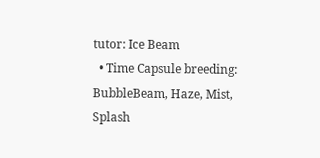tutor: Ice Beam
  • Time Capsule breeding: BubbleBeam, Haze, Mist, Splash